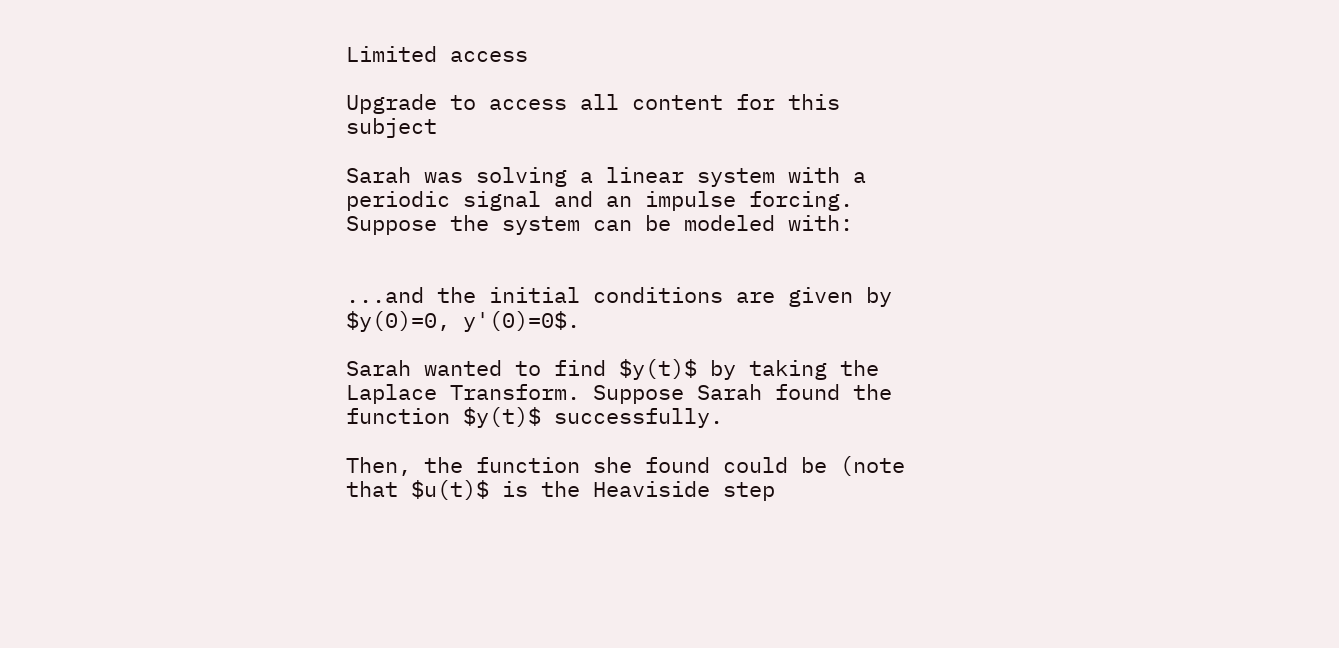Limited access

Upgrade to access all content for this subject

Sarah was solving a linear system with a periodic signal and an impulse forcing. Suppose the system can be modeled with:


...and the initial conditions are given by $y(0)=0, y'(0)=0$.

Sarah wanted to find $y(t)$ by taking the Laplace Transform. Suppose Sarah found the function $y(t)$ successfully.

Then, the function she found could be (note that $u(t)$ is the Heaviside step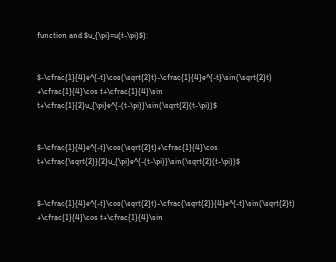function and $u_{\pi}=u(t-\pi)$):


$-\cfrac{1}{4}e^{-t}\cos(\sqrt{2}t)-\cfrac{1}{4}e^{-t}\sin(\sqrt{2}t) +\cfrac{1}{4}\cos t+\cfrac{1}{4}\sin t+\cfrac{1}{2}u_{\pi}e^{-(t-\pi)}\sin(\sqrt{2}(t-\pi))$


$-\cfrac{1}{4}e^{-t}\cos(\sqrt{2}t)+\cfrac{1}{4}\cos t+\cfrac{\sqrt{2}}{2}u_{\pi}e^{-(t-\pi)}\sin(\sqrt{2}(t-\pi))$


$-\cfrac{1}{4}e^{-t}\cos(\sqrt{2}t)-\cfrac{\sqrt{2}}{4}e^{-t}\sin(\sqrt{2}t) +\cfrac{1}{4}\cos t+\cfrac{1}{4}\sin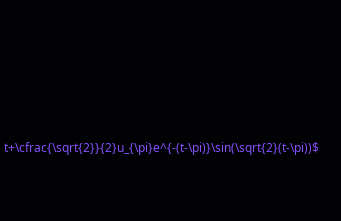t+\cfrac{\sqrt{2}}{2}u_{\pi}e^{-(t-\pi)}\sin(\sqrt{2}(t-\pi))$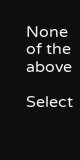None of the above

Select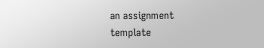an assignment template